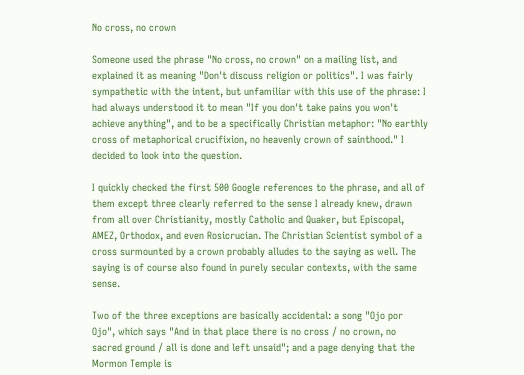No cross, no crown

Someone used the phrase "No cross, no crown" on a mailing list, and explained it as meaning "Don't discuss religion or politics". I was fairly sympathetic with the intent, but unfamiliar with this use of the phrase: I had always understood it to mean "If you don't take pains you won't achieve anything", and to be a specifically Christian metaphor: "No earthly cross of metaphorical crucifixion, no heavenly crown of sainthood." I decided to look into the question.

I quickly checked the first 500 Google references to the phrase, and all of them except three clearly referred to the sense I already knew, drawn from all over Christianity, mostly Catholic and Quaker, but Episcopal, AMEZ, Orthodox, and even Rosicrucian. The Christian Scientist symbol of a cross surmounted by a crown probably alludes to the saying as well. The saying is of course also found in purely secular contexts, with the same sense.

Two of the three exceptions are basically accidental: a song "Ojo por Ojo", which says "And in that place there is no cross / no crown, no sacred ground / all is done and left unsaid"; and a page denying that the Mormon Temple is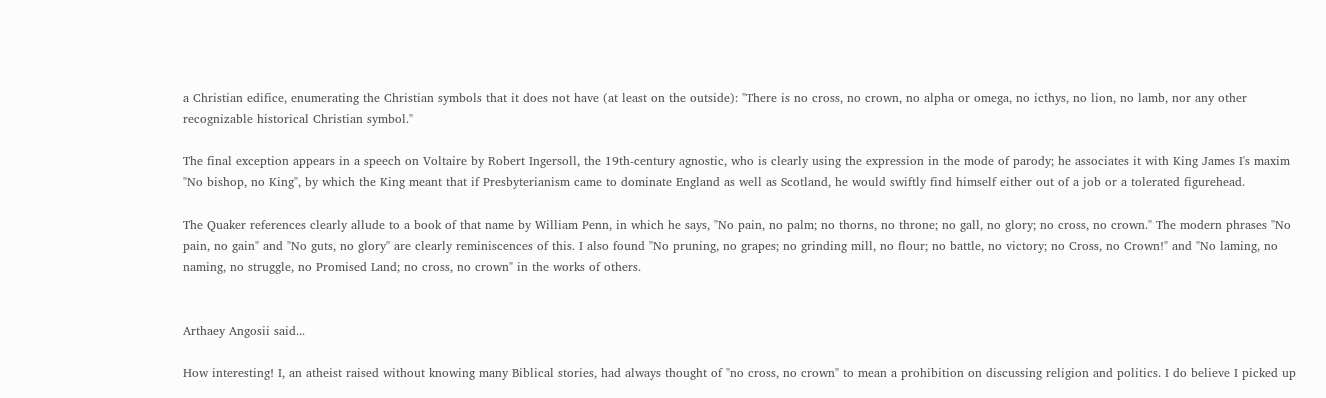a Christian edifice, enumerating the Christian symbols that it does not have (at least on the outside): "There is no cross, no crown, no alpha or omega, no icthys, no lion, no lamb, nor any other recognizable historical Christian symbol."

The final exception appears in a speech on Voltaire by Robert Ingersoll, the 19th-century agnostic, who is clearly using the expression in the mode of parody; he associates it with King James I's maxim "No bishop, no King", by which the King meant that if Presbyterianism came to dominate England as well as Scotland, he would swiftly find himself either out of a job or a tolerated figurehead.

The Quaker references clearly allude to a book of that name by William Penn, in which he says, "No pain, no palm; no thorns, no throne; no gall, no glory; no cross, no crown." The modern phrases "No pain, no gain" and "No guts, no glory" are clearly reminiscences of this. I also found "No pruning, no grapes; no grinding mill, no flour; no battle, no victory; no Cross, no Crown!" and "No laming, no naming, no struggle, no Promised Land; no cross, no crown" in the works of others.


Arthaey Angosii said...

How interesting! I, an atheist raised without knowing many Biblical stories, had always thought of "no cross, no crown" to mean a prohibition on discussing religion and politics. I do believe I picked up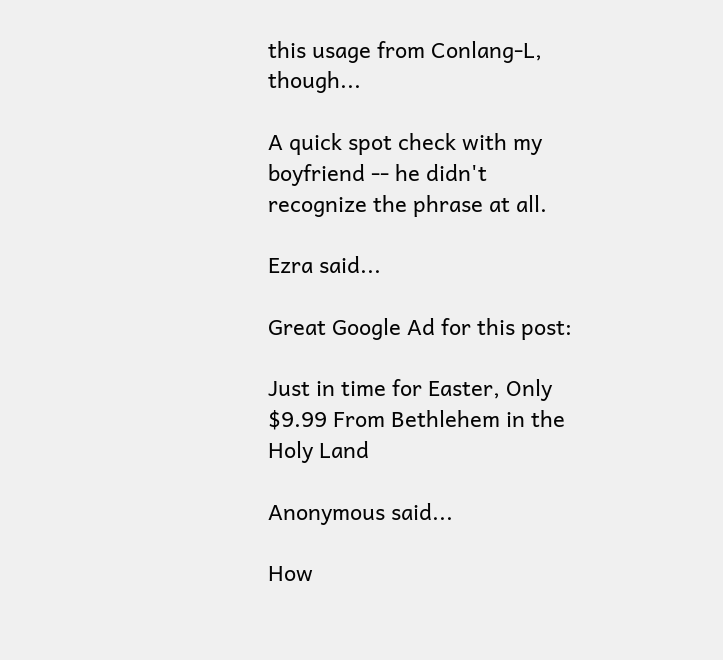this usage from Conlang-L, though...

A quick spot check with my boyfriend -- he didn't recognize the phrase at all.

Ezra said...

Great Google Ad for this post:

Just in time for Easter, Only $9.99 From Bethlehem in the Holy Land

Anonymous said...

How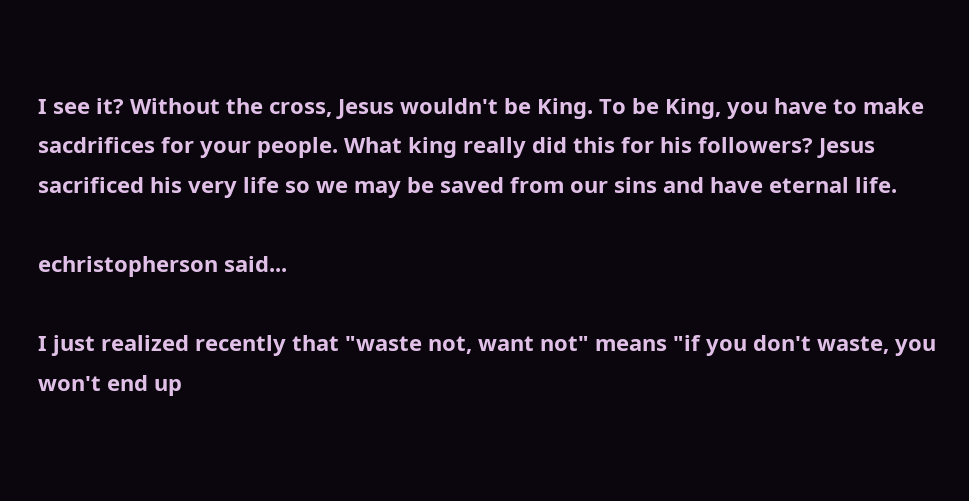I see it? Without the cross, Jesus wouldn't be King. To be King, you have to make sacdrifices for your people. What king really did this for his followers? Jesus sacrificed his very life so we may be saved from our sins and have eternal life.

echristopherson said...

I just realized recently that "waste not, want not" means "if you don't waste, you won't end up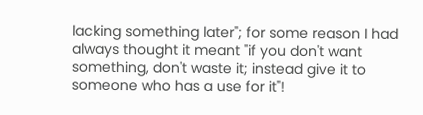lacking something later"; for some reason I had always thought it meant "if you don't want something, don't waste it; instead give it to someone who has a use for it"!